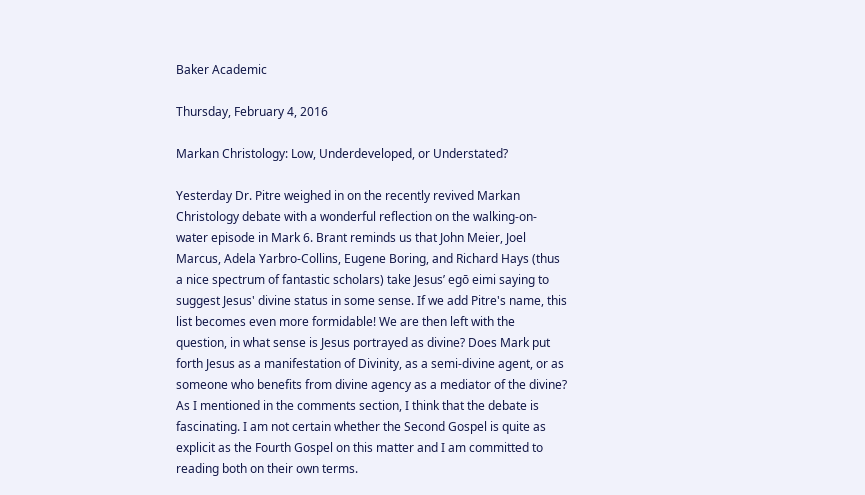Baker Academic

Thursday, February 4, 2016

Markan Christology: Low, Underdeveloped, or Understated?

Yesterday Dr. Pitre weighed in on the recently revived Markan Christology debate with a wonderful reflection on the walking-on-water episode in Mark 6. Brant reminds us that John Meier, Joel Marcus, Adela Yarbro-Collins, Eugene Boring, and Richard Hays (thus a nice spectrum of fantastic scholars) take Jesus’ egō eimi saying to suggest Jesus' divine status in some sense. If we add Pitre's name, this list becomes even more formidable! We are then left with the question, in what sense is Jesus portrayed as divine? Does Mark put forth Jesus as a manifestation of Divinity, as a semi-divine agent, or as someone who benefits from divine agency as a mediator of the divine? As I mentioned in the comments section, I think that the debate is fascinating. I am not certain whether the Second Gospel is quite as explicit as the Fourth Gospel on this matter and I am committed to reading both on their own terms.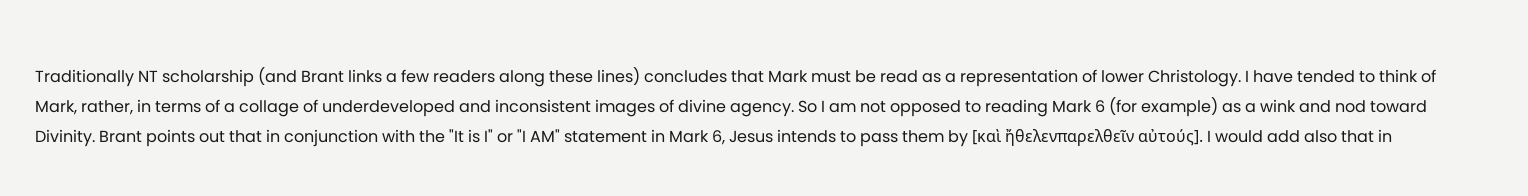Traditionally NT scholarship (and Brant links a few readers along these lines) concludes that Mark must be read as a representation of lower Christology. I have tended to think of Mark, rather, in terms of a collage of underdeveloped and inconsistent images of divine agency. So I am not opposed to reading Mark 6 (for example) as a wink and nod toward Divinity. Brant points out that in conjunction with the "It is I" or "I AM" statement in Mark 6, Jesus intends to pass them by [καὶ ἤθελενπαρελθεῖν αὐτούς]. I would add also that in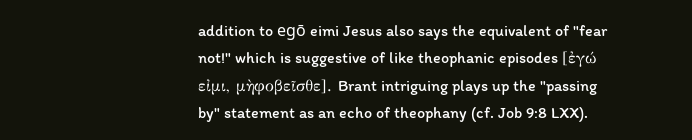addition to egō eimi Jesus also says the equivalent of "fear not!" which is suggestive of like theophanic episodes [ἐγώ εἰμι, μὴφοβεῖσθε]. Brant intriguing plays up the "passing by" statement as an echo of theophany (cf. Job 9:8 LXX).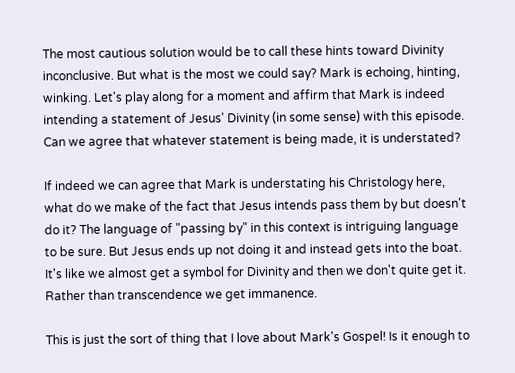The most cautious solution would be to call these hints toward Divinity inconclusive. But what is the most we could say? Mark is echoing, hinting, winking. Let's play along for a moment and affirm that Mark is indeed intending a statement of Jesus' Divinity (in some sense) with this episode. Can we agree that whatever statement is being made, it is understated?

If indeed we can agree that Mark is understating his Christology here, what do we make of the fact that Jesus intends pass them by but doesn't do it? The language of "passing by" in this context is intriguing language to be sure. But Jesus ends up not doing it and instead gets into the boat. It's like we almost get a symbol for Divinity and then we don't quite get it. Rather than transcendence we get immanence.

This is just the sort of thing that I love about Mark's Gospel! Is it enough to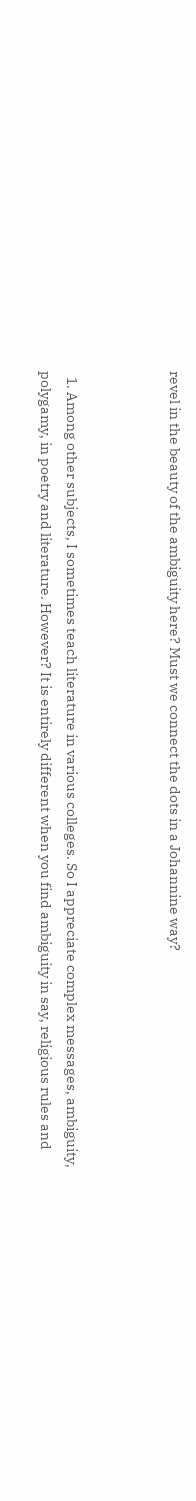revel in the beauty of the ambiguity here? Must we connect the dots in a Johannine way?



  1. Among other subjects, I sometimes teach literature in various colleges. So I appreciate complex messages, ambiguity, polygamy, in poetry and literature. However? It is entirely different when you find ambiguity in say, religious rules and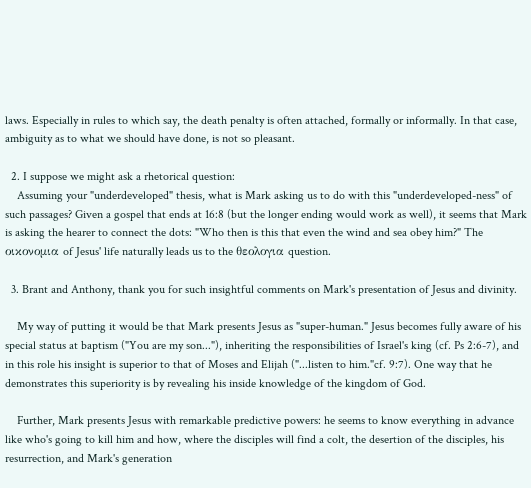laws. Especially in rules to which say, the death penalty is often attached, formally or informally. In that case, ambiguity as to what we should have done, is not so pleasant.

  2. I suppose we might ask a rhetorical question:
    Assuming your "underdeveloped" thesis, what is Mark asking us to do with this "underdeveloped-ness" of such passages? Given a gospel that ends at 16:8 (but the longer ending would work as well), it seems that Mark is asking the hearer to connect the dots: "Who then is this that even the wind and sea obey him?" The οικονομια of Jesus' life naturally leads us to the θεολογια question.

  3. Brant and Anthony, thank you for such insightful comments on Mark's presentation of Jesus and divinity.

    My way of putting it would be that Mark presents Jesus as "super-human." Jesus becomes fully aware of his special status at baptism ("You are my son..."), inheriting the responsibilities of Israel's king (cf. Ps 2:6-7), and in this role his insight is superior to that of Moses and Elijah ("...listen to him."cf. 9:7). One way that he demonstrates this superiority is by revealing his inside knowledge of the kingdom of God.

    Further, Mark presents Jesus with remarkable predictive powers: he seems to know everything in advance like who's going to kill him and how, where the disciples will find a colt, the desertion of the disciples, his resurrection, and Mark's generation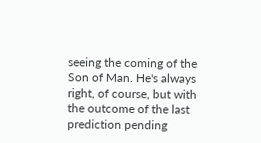seeing the coming of the Son of Man. He's always right, of course, but with the outcome of the last prediction pending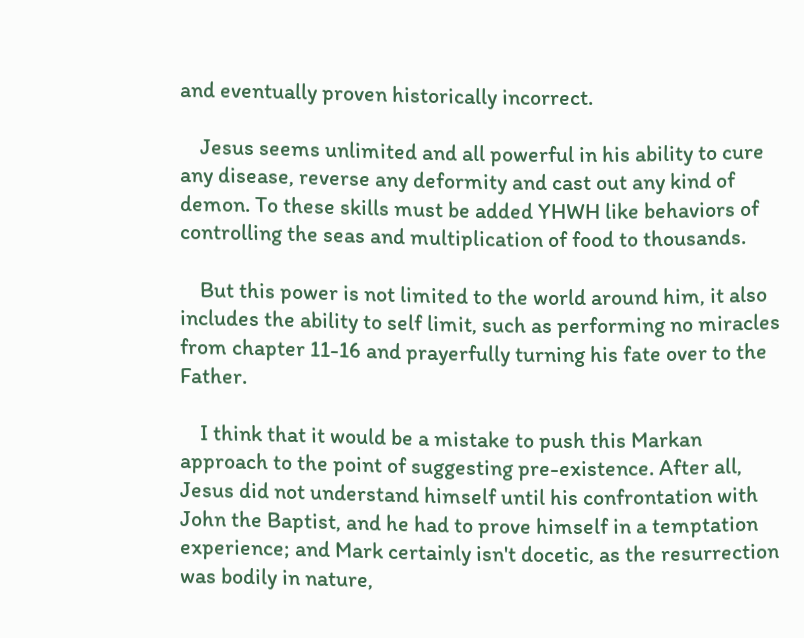and eventually proven historically incorrect.

    Jesus seems unlimited and all powerful in his ability to cure any disease, reverse any deformity and cast out any kind of demon. To these skills must be added YHWH like behaviors of controlling the seas and multiplication of food to thousands.

    But this power is not limited to the world around him, it also includes the ability to self limit, such as performing no miracles from chapter 11-16 and prayerfully turning his fate over to the Father.

    I think that it would be a mistake to push this Markan approach to the point of suggesting pre-existence. After all, Jesus did not understand himself until his confrontation with John the Baptist, and he had to prove himself in a temptation experience; and Mark certainly isn't docetic, as the resurrection was bodily in nature,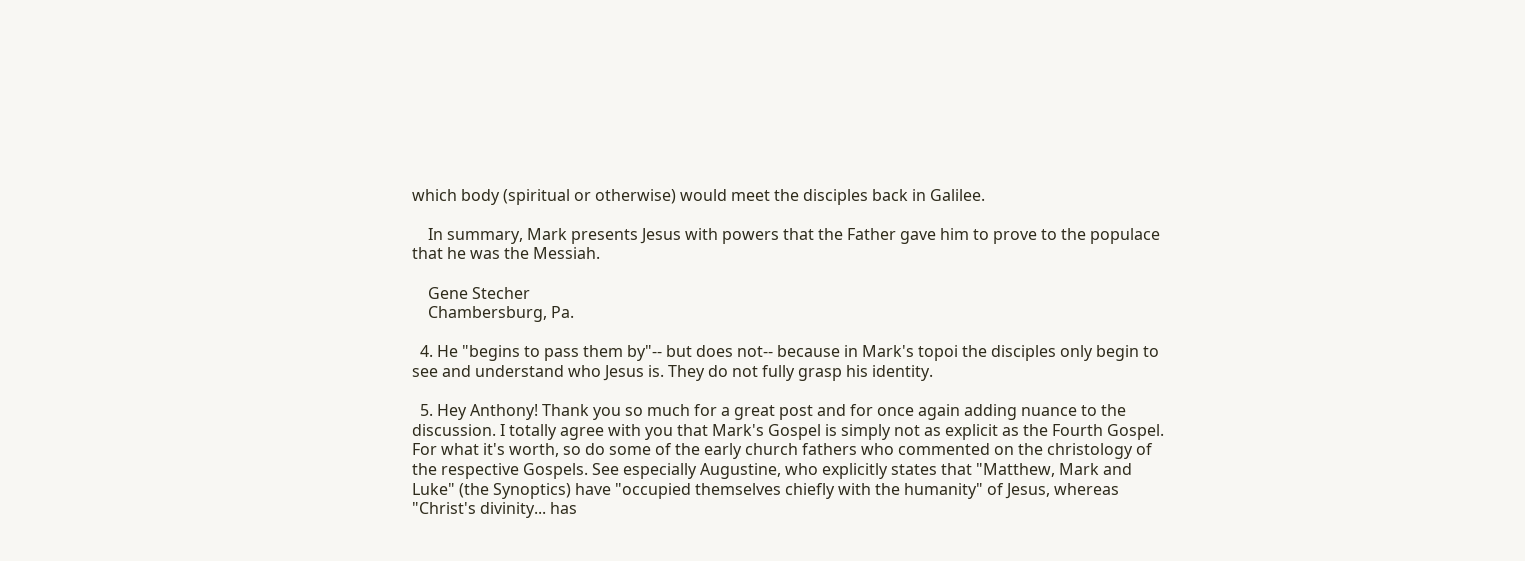which body (spiritual or otherwise) would meet the disciples back in Galilee.

    In summary, Mark presents Jesus with powers that the Father gave him to prove to the populace that he was the Messiah.

    Gene Stecher
    Chambersburg, Pa.

  4. He "begins to pass them by"-- but does not-- because in Mark's topoi the disciples only begin to see and understand who Jesus is. They do not fully grasp his identity.

  5. Hey Anthony! Thank you so much for a great post and for once again adding nuance to the discussion. I totally agree with you that Mark's Gospel is simply not as explicit as the Fourth Gospel. For what it's worth, so do some of the early church fathers who commented on the christology of the respective Gospels. See especially Augustine, who explicitly states that "Matthew, Mark and Luke" (the Synoptics) have "occupied themselves chiefly with the humanity" of Jesus, whereas "Christ's divinity... has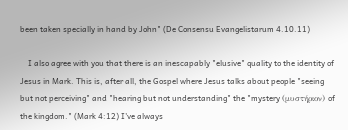been taken specially in hand by John" (De Consensu Evangelistarum 4.10.11)

    I also agree with you that there is an inescapably "elusive" quality to the identity of Jesus in Mark. This is, after all, the Gospel where Jesus talks about people "seeing but not perceiving" and "hearing but not understanding" the "mystery (μυστήριον) of the kingdom." (Mark 4:12) I've always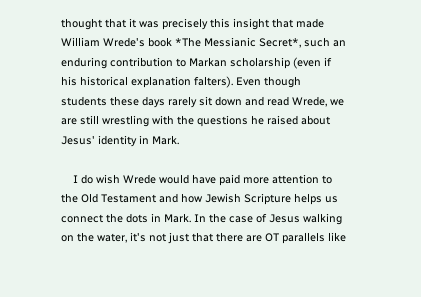thought that it was precisely this insight that made William Wrede's book *The Messianic Secret*, such an enduring contribution to Markan scholarship (even if his historical explanation falters). Even though students these days rarely sit down and read Wrede, we are still wrestling with the questions he raised about Jesus' identity in Mark.

    I do wish Wrede would have paid more attention to the Old Testament and how Jewish Scripture helps us connect the dots in Mark. In the case of Jesus walking on the water, it's not just that there are OT parallels like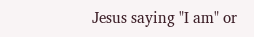Jesus saying "I am" or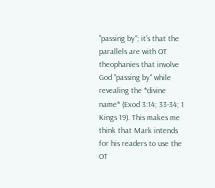"passing by"; it's that the parallels are with OT theophanies that involve God "passing by" while revealing the *divine name* (Exod 3:14; 33-34; 1 Kings 19). This makes me think that Mark intends for his readers to use the OT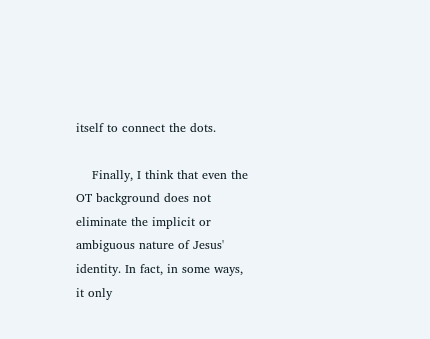itself to connect the dots.

    Finally, I think that even the OT background does not eliminate the implicit or ambiguous nature of Jesus' identity. In fact, in some ways, it only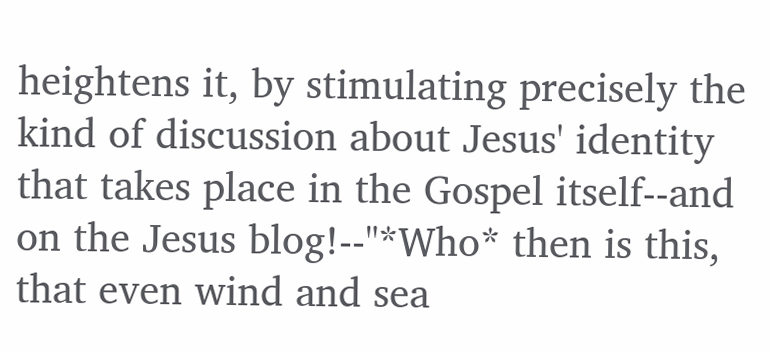heightens it, by stimulating precisely the kind of discussion about Jesus' identity that takes place in the Gospel itself--and on the Jesus blog!--"*Who* then is this, that even wind and sea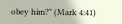obey him?" (Mark 4:41)